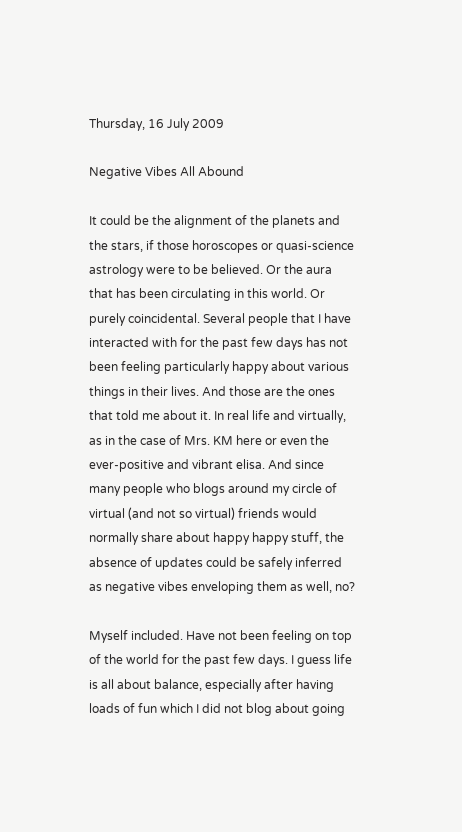Thursday, 16 July 2009

Negative Vibes All Abound

It could be the alignment of the planets and the stars, if those horoscopes or quasi-science astrology were to be believed. Or the aura that has been circulating in this world. Or purely coincidental. Several people that I have interacted with for the past few days has not been feeling particularly happy about various things in their lives. And those are the ones that told me about it. In real life and virtually, as in the case of Mrs. KM here or even the ever-positive and vibrant elisa. And since many people who blogs around my circle of virtual (and not so virtual) friends would normally share about happy happy stuff, the absence of updates could be safely inferred as negative vibes enveloping them as well, no?

Myself included. Have not been feeling on top of the world for the past few days. I guess life is all about balance, especially after having loads of fun which I did not blog about going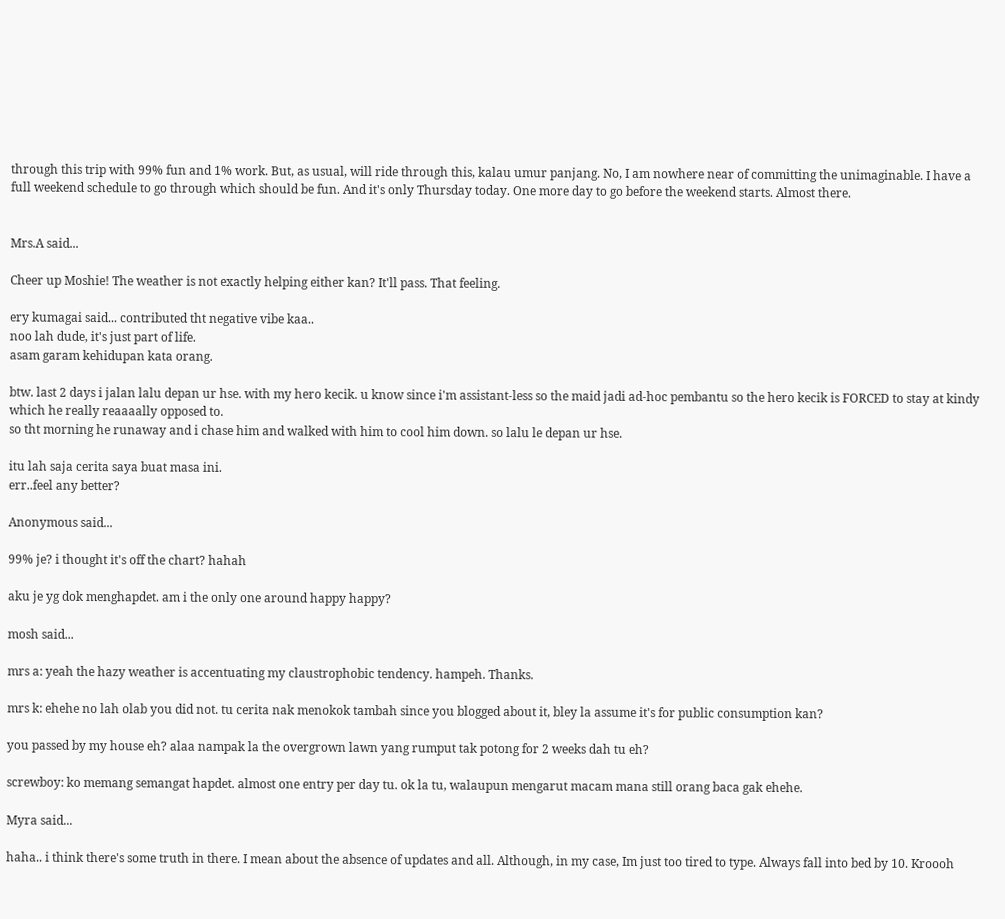through this trip with 99% fun and 1% work. But, as usual, will ride through this, kalau umur panjang. No, I am nowhere near of committing the unimaginable. I have a full weekend schedule to go through which should be fun. And it's only Thursday today. One more day to go before the weekend starts. Almost there.


Mrs.A said...

Cheer up Moshie! The weather is not exactly helping either kan? It'll pass. That feeling.

ery kumagai said... contributed tht negative vibe kaa..
noo lah dude, it's just part of life.
asam garam kehidupan kata orang.

btw. last 2 days i jalan lalu depan ur hse. with my hero kecik. u know since i'm assistant-less so the maid jadi ad-hoc pembantu so the hero kecik is FORCED to stay at kindy which he really reaaaally opposed to.
so tht morning he runaway and i chase him and walked with him to cool him down. so lalu le depan ur hse.

itu lah saja cerita saya buat masa ini.
err..feel any better?

Anonymous said...

99% je? i thought it's off the chart? hahah

aku je yg dok menghapdet. am i the only one around happy happy?

mosh said...

mrs a: yeah the hazy weather is accentuating my claustrophobic tendency. hampeh. Thanks.

mrs k: ehehe no lah olab you did not. tu cerita nak menokok tambah since you blogged about it, bley la assume it's for public consumption kan?

you passed by my house eh? alaa nampak la the overgrown lawn yang rumput tak potong for 2 weeks dah tu eh?

screwboy: ko memang semangat hapdet. almost one entry per day tu. ok la tu, walaupun mengarut macam mana still orang baca gak ehehe.

Myra said...

haha.. i think there's some truth in there. I mean about the absence of updates and all. Although, in my case, Im just too tired to type. Always fall into bed by 10. Kroooh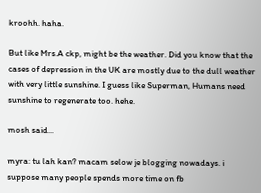kroohh. haha.

But like Mrs.A ckp, might be the weather. Did you know that the cases of depression in the UK are mostly due to the dull weather with very little sunshine. I guess like Superman, Humans need sunshine to regenerate too. hehe.

mosh said...

myra: tu lah kan? macam selow je blogging nowadays. i suppose many people spends more time on fb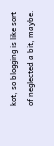kot, so blogging is like sort of neglected a bit, maybe.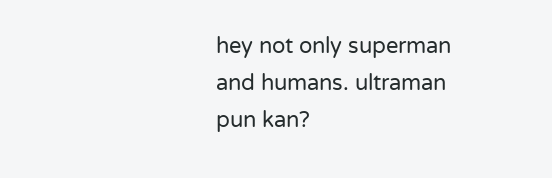hey not only superman and humans. ultraman pun kan?